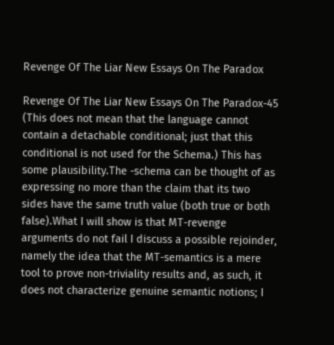Revenge Of The Liar New Essays On The Paradox

Revenge Of The Liar New Essays On The Paradox-45
(This does not mean that the language cannot contain a detachable conditional; just that this conditional is not used for the Schema.) This has some plausibility.The -schema can be thought of as expressing no more than the claim that its two sides have the same truth value (both true or both false).What I will show is that MT-revenge arguments do not fail I discuss a possible rejoinder, namely the idea that the MT-semantics is a mere tool to prove non-triviality results and, as such, it does not characterize genuine semantic notions; I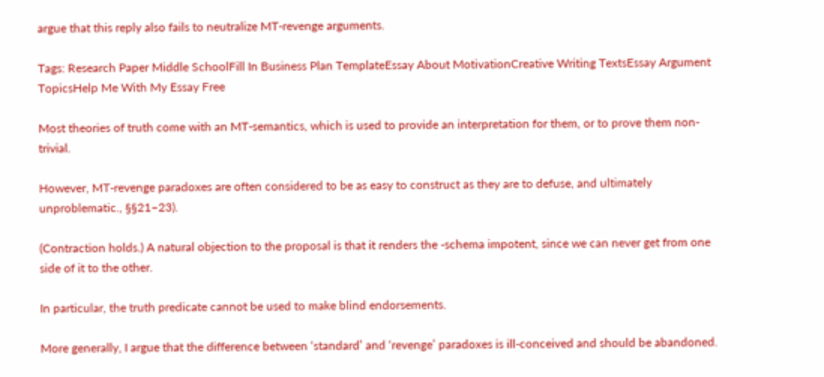argue that this reply also fails to neutralize MT-revenge arguments.

Tags: Research Paper Middle SchoolFill In Business Plan TemplateEssay About MotivationCreative Writing TextsEssay Argument TopicsHelp Me With My Essay Free

Most theories of truth come with an MT-semantics, which is used to provide an interpretation for them, or to prove them non-trivial.

However, MT-revenge paradoxes are often considered to be as easy to construct as they are to defuse, and ultimately unproblematic., §§21–23).

(Contraction holds.) A natural objection to the proposal is that it renders the -schema impotent, since we can never get from one side of it to the other.

In particular, the truth predicate cannot be used to make blind endorsements.

More generally, I argue that the difference between ‘standard’ and ‘revenge’ paradoxes is ill-conceived and should be abandoned.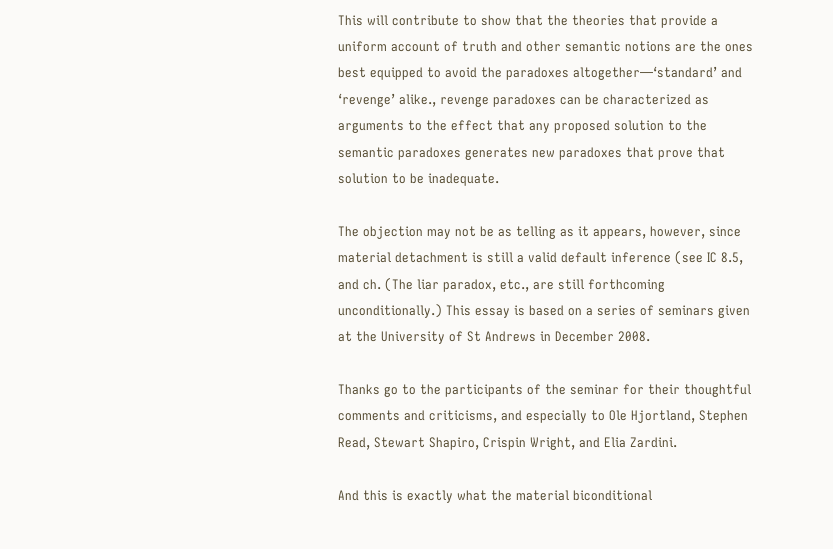This will contribute to show that the theories that provide a uniform account of truth and other semantic notions are the ones best equipped to avoid the paradoxes altogether—‘standard’ and ‘revenge’ alike., revenge paradoxes can be characterized as arguments to the effect that any proposed solution to the semantic paradoxes generates new paradoxes that prove that solution to be inadequate.

The objection may not be as telling as it appears, however, since material detachment is still a valid default inference (see IC 8.5, and ch. (The liar paradox, etc., are still forthcoming unconditionally.) This essay is based on a series of seminars given at the University of St Andrews in December 2008.

Thanks go to the participants of the seminar for their thoughtful comments and criticisms, and especially to Ole Hjortland, Stephen Read, Stewart Shapiro, Crispin Wright, and Elia Zardini.

And this is exactly what the material biconditional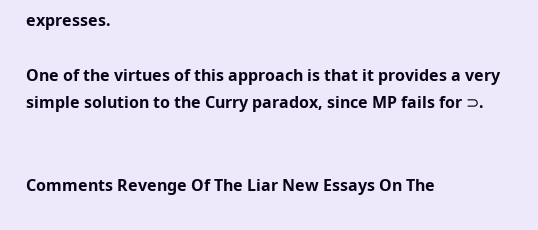expresses.

One of the virtues of this approach is that it provides a very simple solution to the Curry paradox, since MP fails for ⊃.


Comments Revenge Of The Liar New Essays On The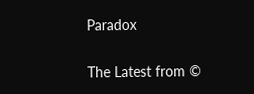Paradox

The Latest from ©